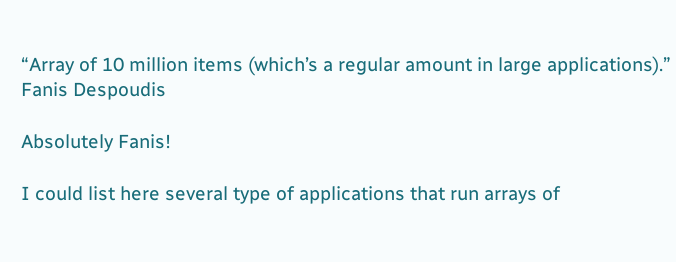“Array of 10 million items (which’s a regular amount in large applications).”
Fanis Despoudis

Absolutely Fanis!

I could list here several type of applications that run arrays of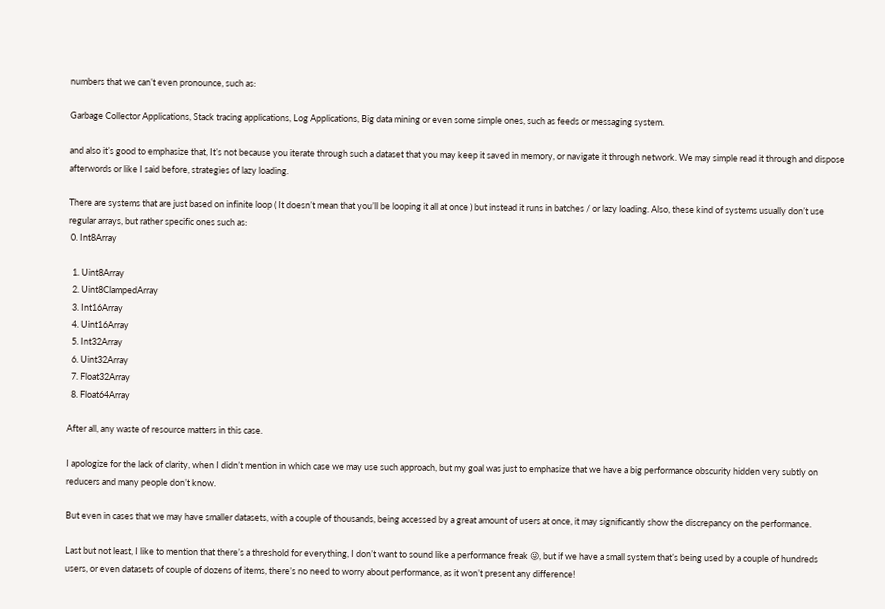numbers that we can’t even pronounce, such as:

Garbage Collector Applications, Stack tracing applications, Log Applications, Big data mining or even some simple ones, such as feeds or messaging system.

and also it’s good to emphasize that, It’s not because you iterate through such a dataset that you may keep it saved in memory, or navigate it through network. We may simple read it through and dispose afterwords or like I said before, strategies of lazy loading.

There are systems that are just based on infinite loop ( It doesn’t mean that you’ll be looping it all at once ) but instead it runs in batches / or lazy loading. Also, these kind of systems usually don’t use regular arrays, but rather specific ones such as:
 0. Int8Array

  1. Uint8Array
  2. Uint8ClampedArray
  3. Int16Array
  4. Uint16Array
  5. Int32Array
  6. Uint32Array
  7. Float32Array
  8. Float64Array

After all, any waste of resource matters in this case.

I apologize for the lack of clarity, when I didn’t mention in which case we may use such approach, but my goal was just to emphasize that we have a big performance obscurity hidden very subtly on reducers and many people don’t know.

But even in cases that we may have smaller datasets, with a couple of thousands, being accessed by a great amount of users at once, it may significantly show the discrepancy on the performance.

Last but not least, I like to mention that there’s a threshold for everything, I don’t want to sound like a performance freak 😜, but if we have a small system that’s being used by a couple of hundreds users, or even datasets of couple of dozens of items, there’s no need to worry about performance, as it won’t present any difference!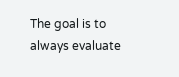The goal is to always evaluate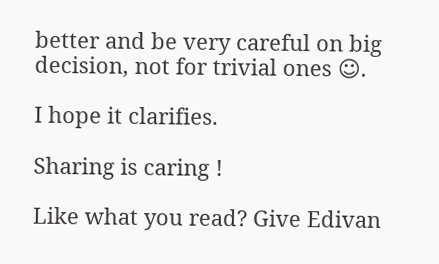better and be very careful on big decision, not for trivial ones ☺.

I hope it clarifies.

Sharing is caring !

Like what you read? Give Edivan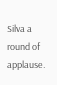Silva a round of applause.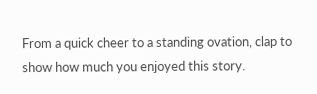From a quick cheer to a standing ovation, clap to show how much you enjoyed this story.